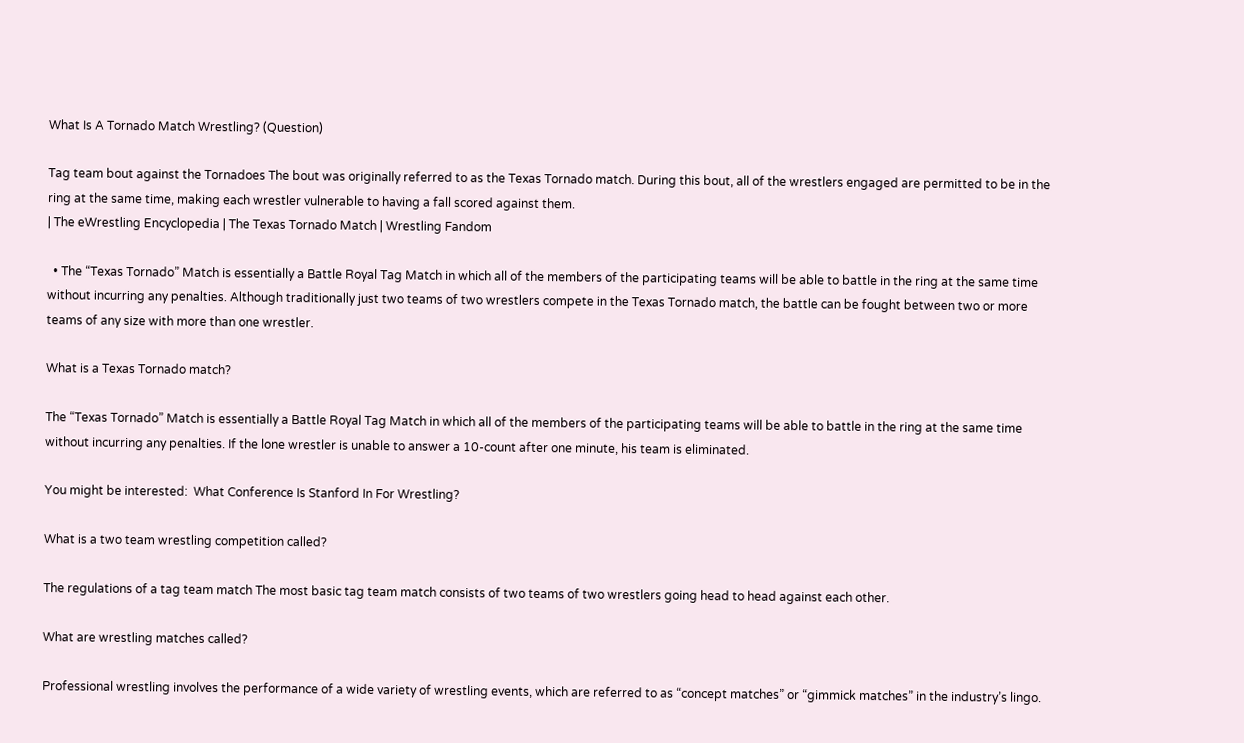What Is A Tornado Match Wrestling? (Question)

Tag team bout against the Tornadoes The bout was originally referred to as the Texas Tornado match. During this bout, all of the wrestlers engaged are permitted to be in the ring at the same time, making each wrestler vulnerable to having a fall scored against them.
| The eWrestling Encyclopedia | The Texas Tornado Match | Wrestling Fandom

  • The “Texas Tornado” Match is essentially a Battle Royal Tag Match in which all of the members of the participating teams will be able to battle in the ring at the same time without incurring any penalties. Although traditionally just two teams of two wrestlers compete in the Texas Tornado match, the battle can be fought between two or more teams of any size with more than one wrestler.

What is a Texas Tornado match?

The “Texas Tornado” Match is essentially a Battle Royal Tag Match in which all of the members of the participating teams will be able to battle in the ring at the same time without incurring any penalties. If the lone wrestler is unable to answer a 10-count after one minute, his team is eliminated.

You might be interested:  What Conference Is Stanford In For Wrestling?

What is a two team wrestling competition called?

The regulations of a tag team match The most basic tag team match consists of two teams of two wrestlers going head to head against each other.

What are wrestling matches called?

Professional wrestling involves the performance of a wide variety of wrestling events, which are referred to as “concept matches” or “gimmick matches” in the industry’s lingo.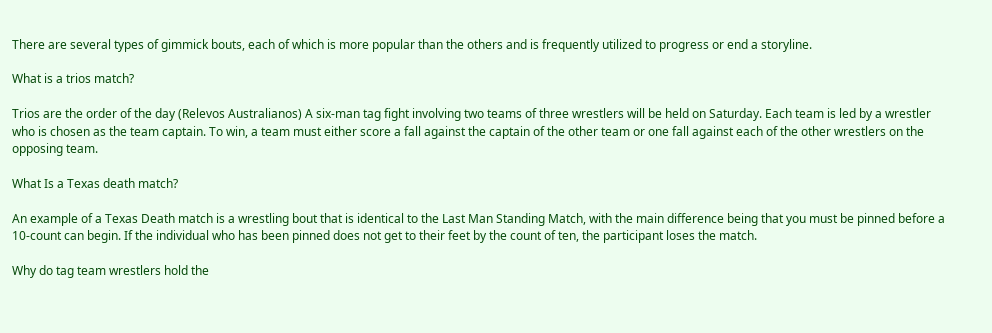There are several types of gimmick bouts, each of which is more popular than the others and is frequently utilized to progress or end a storyline.

What is a trios match?

Trios are the order of the day (Relevos Australianos) A six-man tag fight involving two teams of three wrestlers will be held on Saturday. Each team is led by a wrestler who is chosen as the team captain. To win, a team must either score a fall against the captain of the other team or one fall against each of the other wrestlers on the opposing team.

What Is a Texas death match?

An example of a Texas Death match is a wrestling bout that is identical to the Last Man Standing Match, with the main difference being that you must be pinned before a 10-count can begin. If the individual who has been pinned does not get to their feet by the count of ten, the participant loses the match.

Why do tag team wrestlers hold the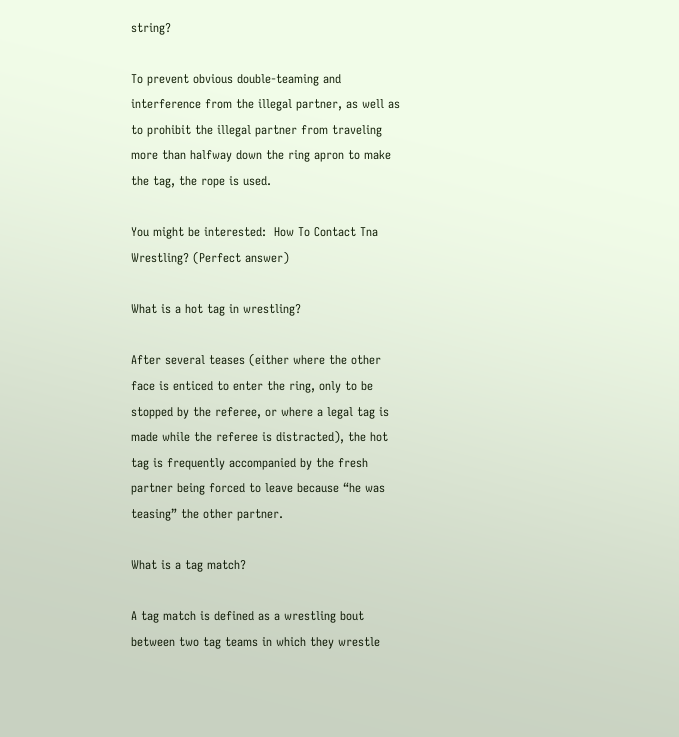string?

To prevent obvious double-teaming and interference from the illegal partner, as well as to prohibit the illegal partner from traveling more than halfway down the ring apron to make the tag, the rope is used.

You might be interested:  How To Contact Tna Wrestling? (Perfect answer)

What is a hot tag in wrestling?

After several teases (either where the other face is enticed to enter the ring, only to be stopped by the referee, or where a legal tag is made while the referee is distracted), the hot tag is frequently accompanied by the fresh partner being forced to leave because “he was teasing” the other partner.

What is a tag match?

A tag match is defined as a wrestling bout between two tag teams in which they wrestle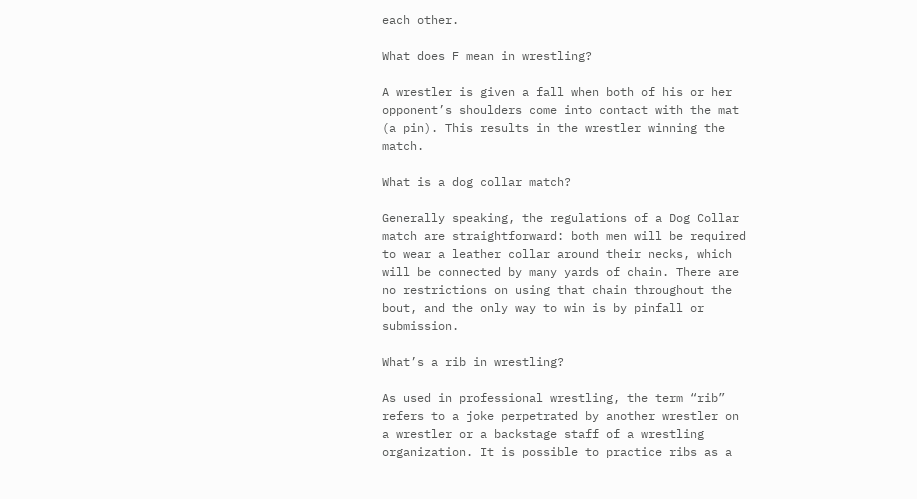each other.

What does F mean in wrestling?

A wrestler is given a fall when both of his or her opponent’s shoulders come into contact with the mat (a pin). This results in the wrestler winning the match.

What is a dog collar match?

Generally speaking, the regulations of a Dog Collar match are straightforward: both men will be required to wear a leather collar around their necks, which will be connected by many yards of chain. There are no restrictions on using that chain throughout the bout, and the only way to win is by pinfall or submission.

What’s a rib in wrestling?

As used in professional wrestling, the term “rib” refers to a joke perpetrated by another wrestler on a wrestler or a backstage staff of a wrestling organization. It is possible to practice ribs as a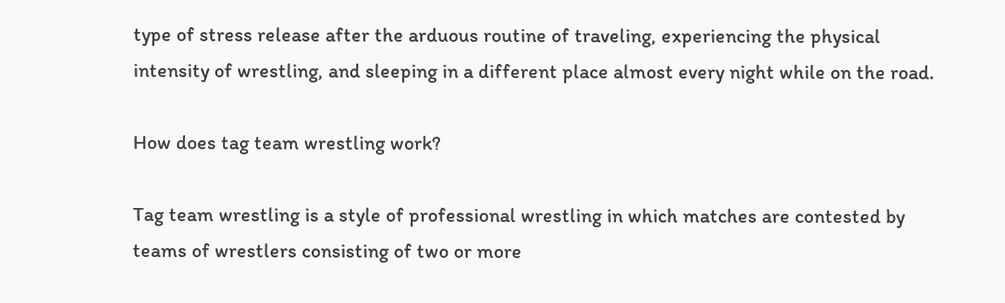type of stress release after the arduous routine of traveling, experiencing the physical intensity of wrestling, and sleeping in a different place almost every night while on the road.

How does tag team wrestling work?

Tag team wrestling is a style of professional wrestling in which matches are contested by teams of wrestlers consisting of two or more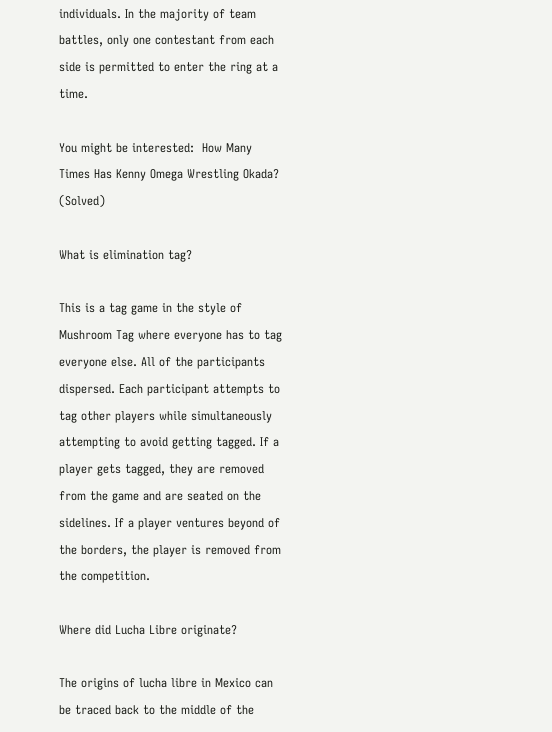individuals. In the majority of team battles, only one contestant from each side is permitted to enter the ring at a time.

You might be interested:  How Many Times Has Kenny Omega Wrestling Okada? (Solved)

What is elimination tag?

This is a tag game in the style of Mushroom Tag where everyone has to tag everyone else. All of the participants dispersed. Each participant attempts to tag other players while simultaneously attempting to avoid getting tagged. If a player gets tagged, they are removed from the game and are seated on the sidelines. If a player ventures beyond of the borders, the player is removed from the competition.

Where did Lucha Libre originate?

The origins of lucha libre in Mexico can be traced back to the middle of the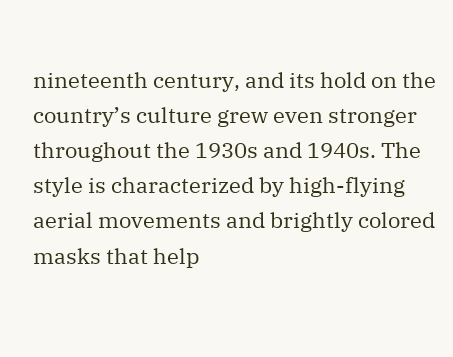nineteenth century, and its hold on the country’s culture grew even stronger throughout the 1930s and 1940s. The style is characterized by high-flying aerial movements and brightly colored masks that help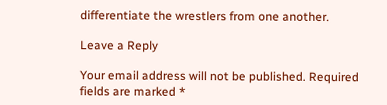differentiate the wrestlers from one another.

Leave a Reply

Your email address will not be published. Required fields are marked *